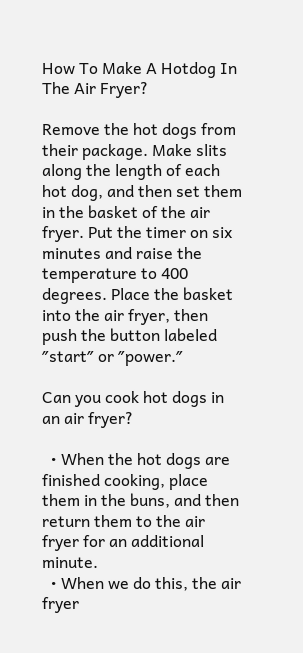How To Make A Hotdog In The Air Fryer?

Remove the hot dogs from their package. Make slits along the length of each hot dog, and then set them in the basket of the air fryer. Put the timer on six minutes and raise the temperature to 400 degrees. Place the basket into the air fryer, then push the button labeled ″start″ or ″power.″

Can you cook hot dogs in an air fryer?

  • When the hot dogs are finished cooking, place them in the buns, and then return them to the air fryer for an additional minute.
  • When we do this, the air fryer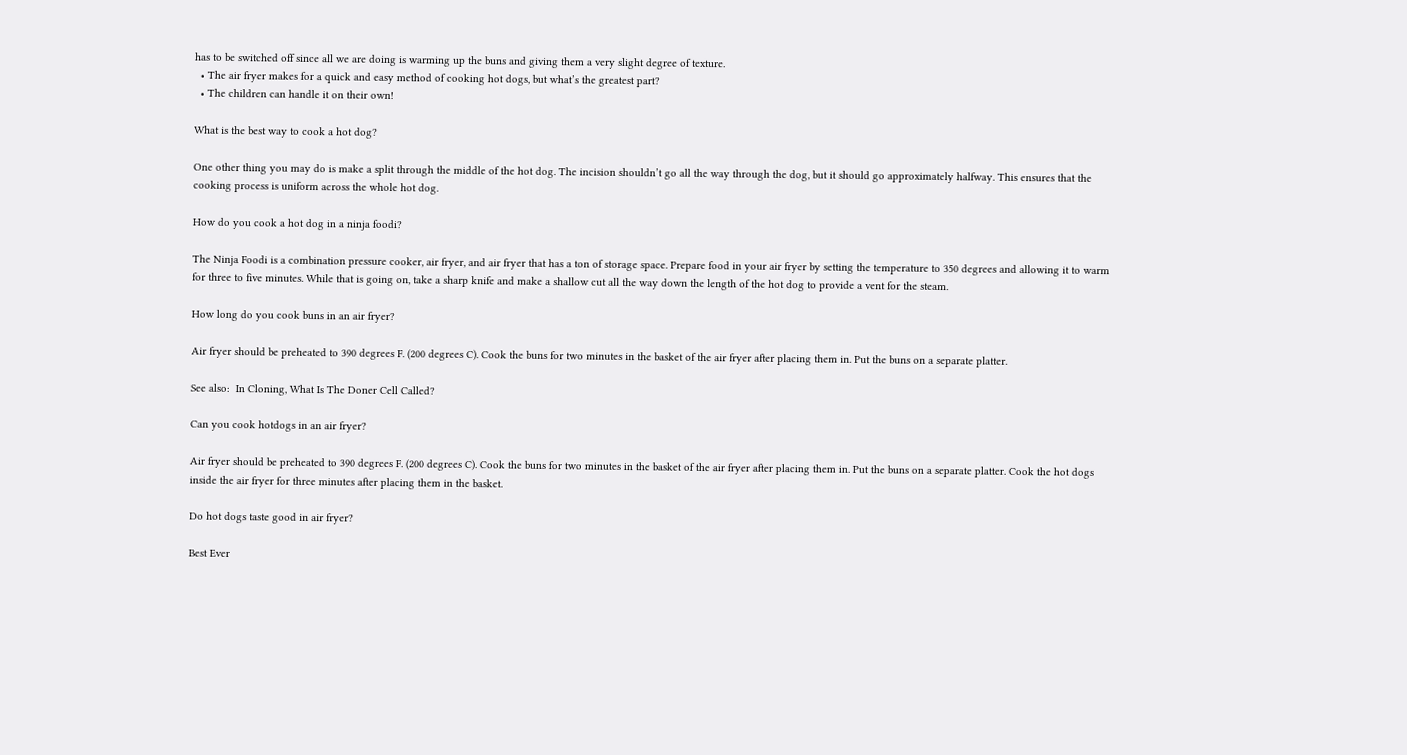has to be switched off since all we are doing is warming up the buns and giving them a very slight degree of texture.
  • The air fryer makes for a quick and easy method of cooking hot dogs, but what’s the greatest part?
  • The children can handle it on their own!

What is the best way to cook a hot dog?

One other thing you may do is make a split through the middle of the hot dog. The incision shouldn’t go all the way through the dog, but it should go approximately halfway. This ensures that the cooking process is uniform across the whole hot dog.

How do you cook a hot dog in a ninja foodi?

The Ninja Foodi is a combination pressure cooker, air fryer, and air fryer that has a ton of storage space. Prepare food in your air fryer by setting the temperature to 350 degrees and allowing it to warm for three to five minutes. While that is going on, take a sharp knife and make a shallow cut all the way down the length of the hot dog to provide a vent for the steam.

How long do you cook buns in an air fryer?

Air fryer should be preheated to 390 degrees F. (200 degrees C). Cook the buns for two minutes in the basket of the air fryer after placing them in. Put the buns on a separate platter.

See also:  In Cloning, What Is The Doner Cell Called?

Can you cook hotdogs in an air fryer?

Air fryer should be preheated to 390 degrees F. (200 degrees C). Cook the buns for two minutes in the basket of the air fryer after placing them in. Put the buns on a separate platter. Cook the hot dogs inside the air fryer for three minutes after placing them in the basket.

Do hot dogs taste good in air fryer?

Best Ever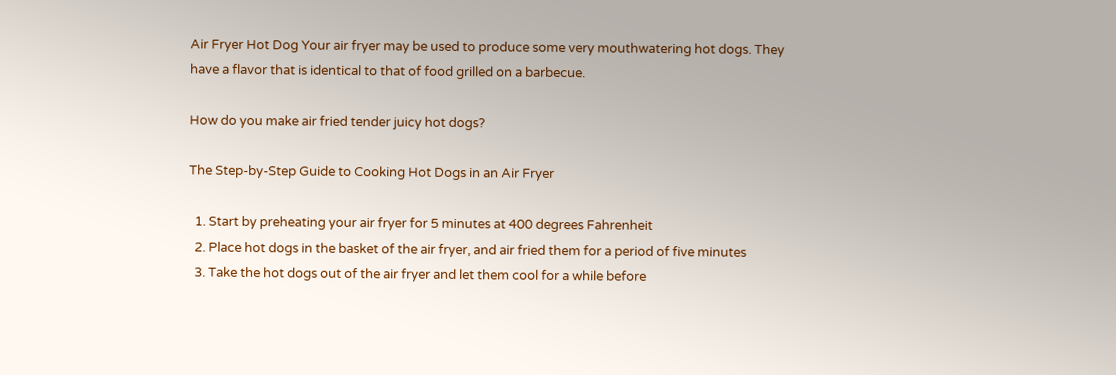Air Fryer Hot Dog Your air fryer may be used to produce some very mouthwatering hot dogs. They have a flavor that is identical to that of food grilled on a barbecue.

How do you make air fried tender juicy hot dogs?

The Step-by-Step Guide to Cooking Hot Dogs in an Air Fryer

  1. Start by preheating your air fryer for 5 minutes at 400 degrees Fahrenheit
  2. Place hot dogs in the basket of the air fryer, and air fried them for a period of five minutes
  3. Take the hot dogs out of the air fryer and let them cool for a while before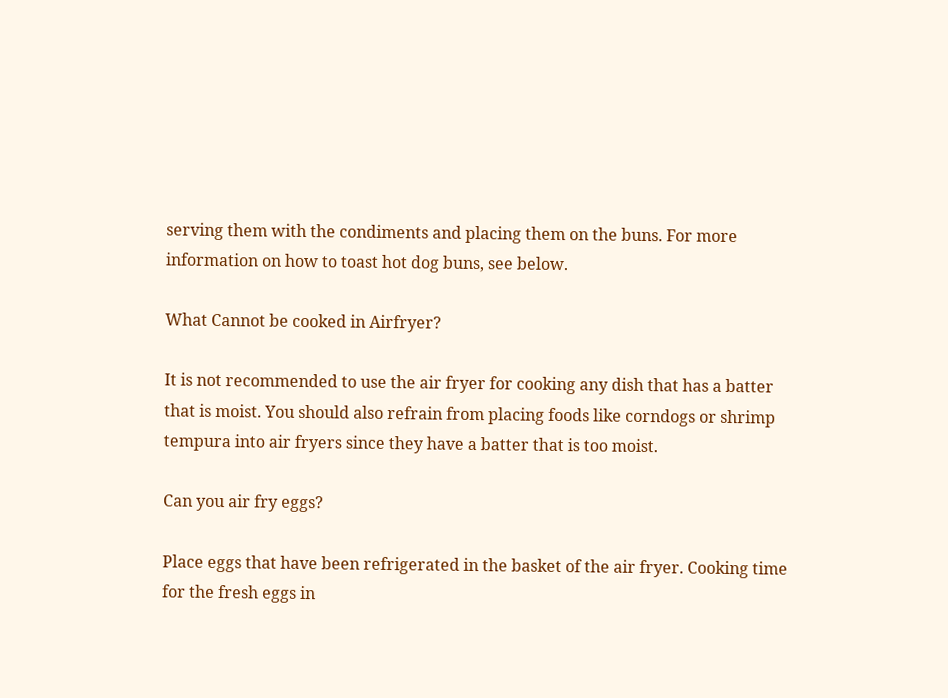serving them with the condiments and placing them on the buns. For more information on how to toast hot dog buns, see below.

What Cannot be cooked in Airfryer?

It is not recommended to use the air fryer for cooking any dish that has a batter that is moist. You should also refrain from placing foods like corndogs or shrimp tempura into air fryers since they have a batter that is too moist.

Can you air fry eggs?

Place eggs that have been refrigerated in the basket of the air fryer. Cooking time for the fresh eggs in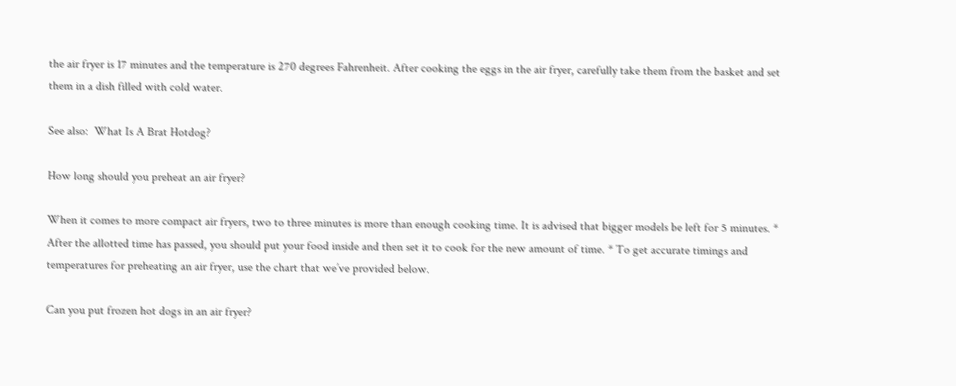the air fryer is 17 minutes and the temperature is 270 degrees Fahrenheit. After cooking the eggs in the air fryer, carefully take them from the basket and set them in a dish filled with cold water.

See also:  What Is A Brat Hotdog?

How long should you preheat an air fryer?

When it comes to more compact air fryers, two to three minutes is more than enough cooking time. It is advised that bigger models be left for 5 minutes. * After the allotted time has passed, you should put your food inside and then set it to cook for the new amount of time. * To get accurate timings and temperatures for preheating an air fryer, use the chart that we’ve provided below.

Can you put frozen hot dogs in an air fryer?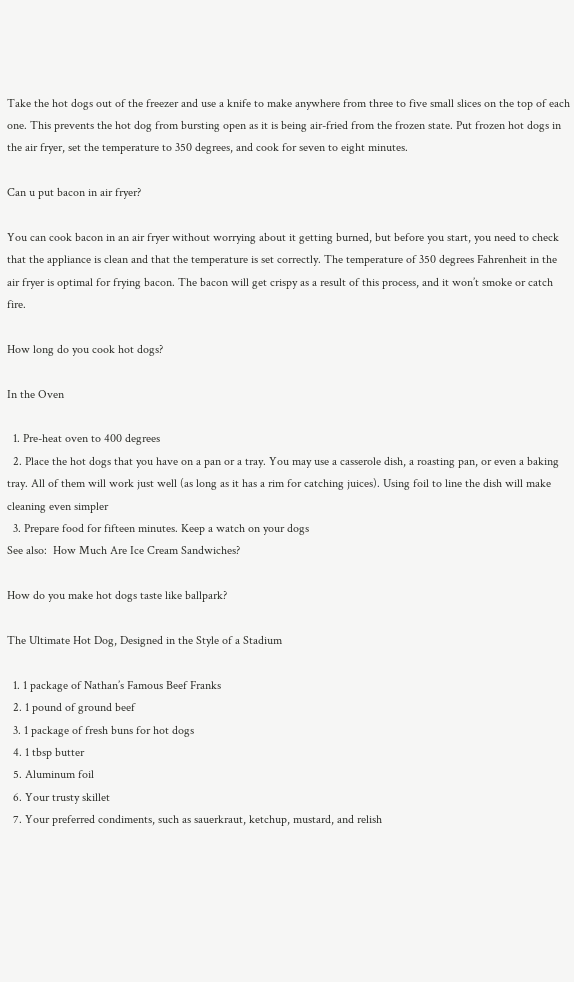Take the hot dogs out of the freezer and use a knife to make anywhere from three to five small slices on the top of each one. This prevents the hot dog from bursting open as it is being air-fried from the frozen state. Put frozen hot dogs in the air fryer, set the temperature to 350 degrees, and cook for seven to eight minutes.

Can u put bacon in air fryer?

You can cook bacon in an air fryer without worrying about it getting burned, but before you start, you need to check that the appliance is clean and that the temperature is set correctly. The temperature of 350 degrees Fahrenheit in the air fryer is optimal for frying bacon. The bacon will get crispy as a result of this process, and it won’t smoke or catch fire.

How long do you cook hot dogs?

In the Oven

  1. Pre-heat oven to 400 degrees
  2. Place the hot dogs that you have on a pan or a tray. You may use a casserole dish, a roasting pan, or even a baking tray. All of them will work just well (as long as it has a rim for catching juices). Using foil to line the dish will make cleaning even simpler
  3. Prepare food for fifteen minutes. Keep a watch on your dogs
See also:  How Much Are Ice Cream Sandwiches?

How do you make hot dogs taste like ballpark?

The Ultimate Hot Dog, Designed in the Style of a Stadium

  1. 1 package of Nathan’s Famous Beef Franks
  2. 1 pound of ground beef
  3. 1 package of fresh buns for hot dogs
  4. 1 tbsp butter
  5. Aluminum foil
  6. Your trusty skillet
  7. Your preferred condiments, such as sauerkraut, ketchup, mustard, and relish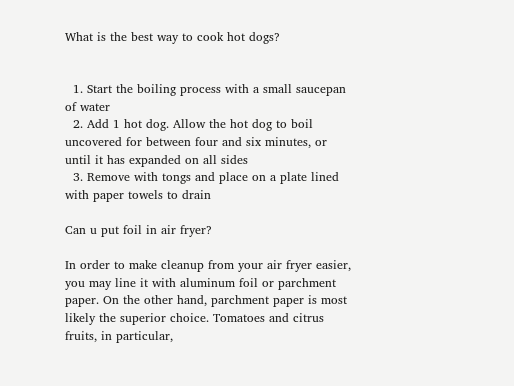What is the best way to cook hot dogs?


  1. Start the boiling process with a small saucepan of water
  2. Add 1 hot dog. Allow the hot dog to boil uncovered for between four and six minutes, or until it has expanded on all sides
  3. Remove with tongs and place on a plate lined with paper towels to drain

Can u put foil in air fryer?

In order to make cleanup from your air fryer easier, you may line it with aluminum foil or parchment paper. On the other hand, parchment paper is most likely the superior choice. Tomatoes and citrus fruits, in particular,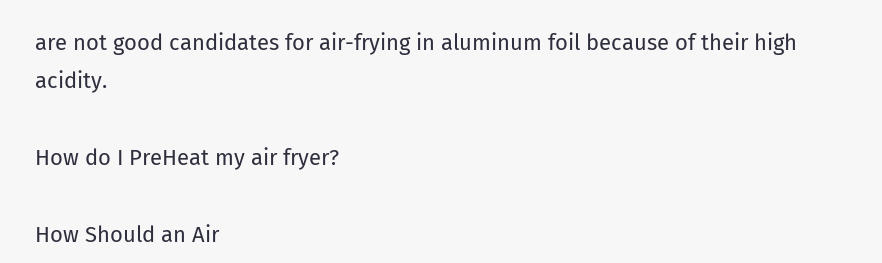are not good candidates for air-frying in aluminum foil because of their high acidity.

How do I PreHeat my air fryer?

How Should an Air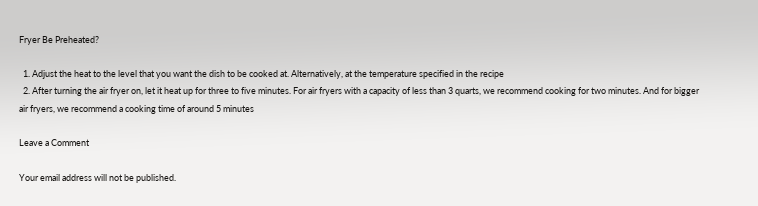Fryer Be Preheated?

  1. Adjust the heat to the level that you want the dish to be cooked at. Alternatively, at the temperature specified in the recipe
  2. After turning the air fryer on, let it heat up for three to five minutes. For air fryers with a capacity of less than 3 quarts, we recommend cooking for two minutes. And for bigger air fryers, we recommend a cooking time of around 5 minutes

Leave a Comment

Your email address will not be published.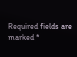Required fields are marked *